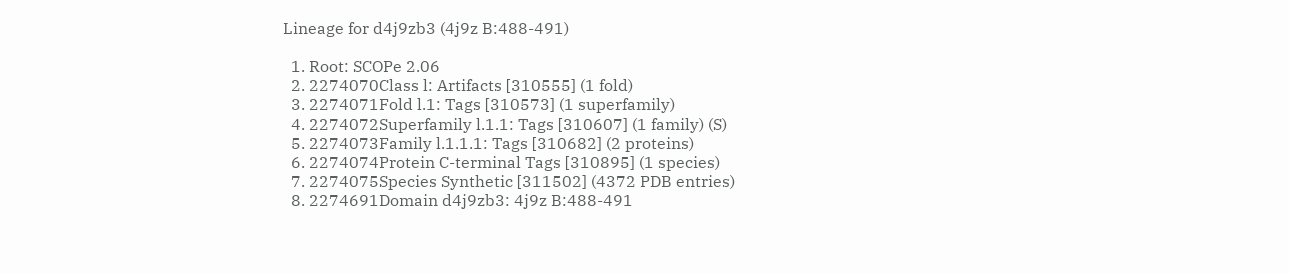Lineage for d4j9zb3 (4j9z B:488-491)

  1. Root: SCOPe 2.06
  2. 2274070Class l: Artifacts [310555] (1 fold)
  3. 2274071Fold l.1: Tags [310573] (1 superfamily)
  4. 2274072Superfamily l.1.1: Tags [310607] (1 family) (S)
  5. 2274073Family l.1.1.1: Tags [310682] (2 proteins)
  6. 2274074Protein C-terminal Tags [310895] (1 species)
  7. 2274075Species Synthetic [311502] (4372 PDB entries)
  8. 2274691Domain d4j9zb3: 4j9z B:488-491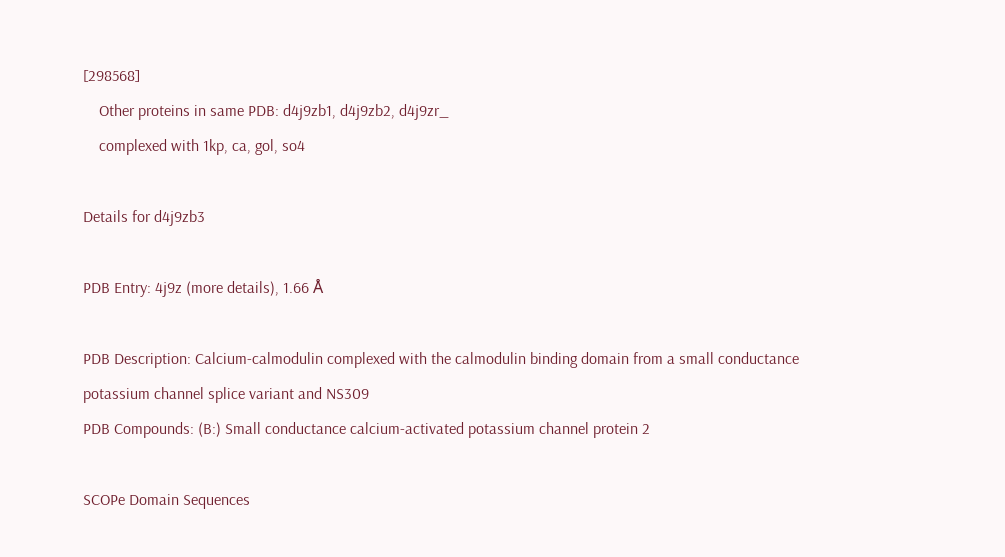[298568]
    Other proteins in same PDB: d4j9zb1, d4j9zb2, d4j9zr_
    complexed with 1kp, ca, gol, so4

Details for d4j9zb3

PDB Entry: 4j9z (more details), 1.66 Å

PDB Description: Calcium-calmodulin complexed with the calmodulin binding domain from a small conductance potassium channel splice variant and NS309
PDB Compounds: (B:) Small conductance calcium-activated potassium channel protein 2

SCOPe Domain Sequences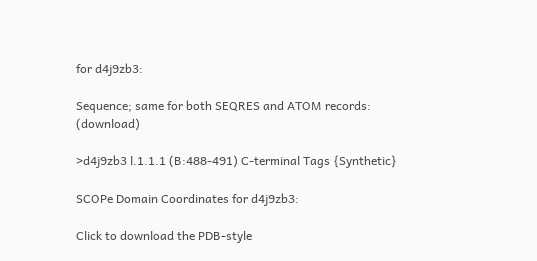for d4j9zb3:

Sequence; same for both SEQRES and ATOM records: (download)

>d4j9zb3 l.1.1.1 (B:488-491) C-terminal Tags {Synthetic}

SCOPe Domain Coordinates for d4j9zb3:

Click to download the PDB-style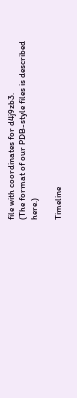file with coordinates for d4j9zb3.
(The format of our PDB-style files is described here.)

Timeline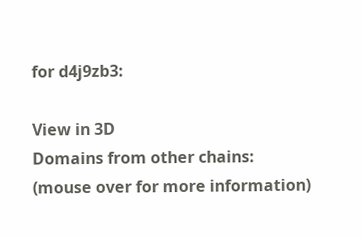for d4j9zb3:

View in 3D
Domains from other chains:
(mouse over for more information)